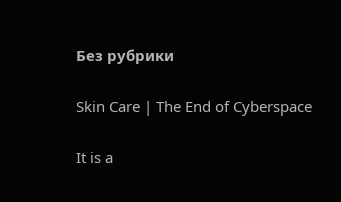Без рубрики

Skin Care | The End of Cyberspace

It is a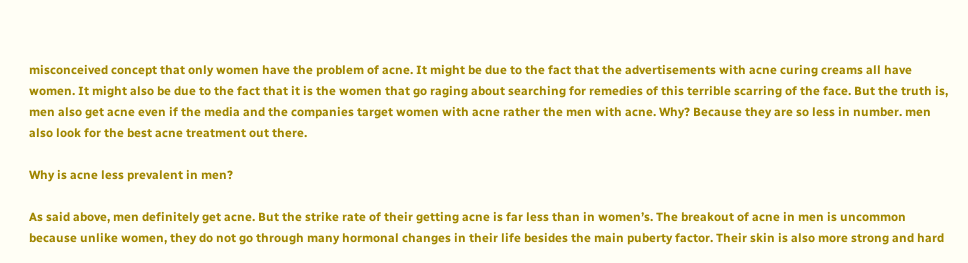misconceived concept that only women have the problem of acne. It might be due to the fact that the advertisements with acne curing creams all have women. It might also be due to the fact that it is the women that go raging about searching for remedies of this terrible scarring of the face. But the truth is, men also get acne even if the media and the companies target women with acne rather the men with acne. Why? Because they are so less in number. men also look for the best acne treatment out there.

Why is acne less prevalent in men?

As said above, men definitely get acne. But the strike rate of their getting acne is far less than in women’s. The breakout of acne in men is uncommon because unlike women, they do not go through many hormonal changes in their life besides the main puberty factor. Their skin is also more strong and hard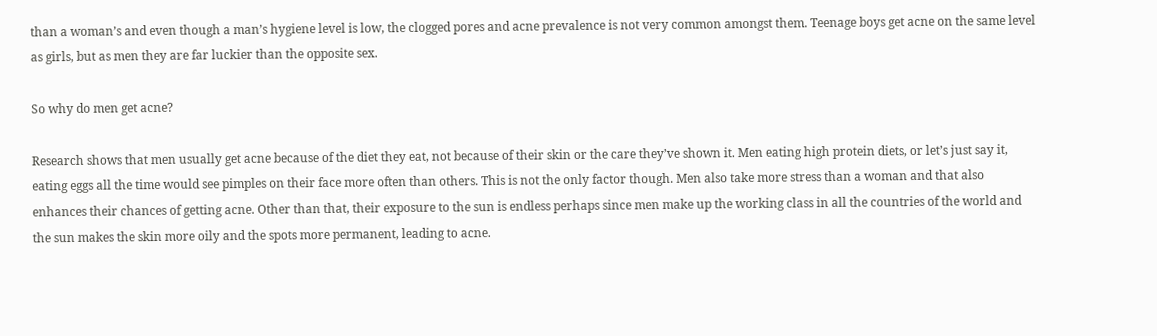than a woman’s and even though a man’s hygiene level is low, the clogged pores and acne prevalence is not very common amongst them. Teenage boys get acne on the same level as girls, but as men they are far luckier than the opposite sex.

So why do men get acne?

Research shows that men usually get acne because of the diet they eat, not because of their skin or the care they’ve shown it. Men eating high protein diets, or let’s just say it, eating eggs all the time would see pimples on their face more often than others. This is not the only factor though. Men also take more stress than a woman and that also enhances their chances of getting acne. Other than that, their exposure to the sun is endless perhaps since men make up the working class in all the countries of the world and the sun makes the skin more oily and the spots more permanent, leading to acne.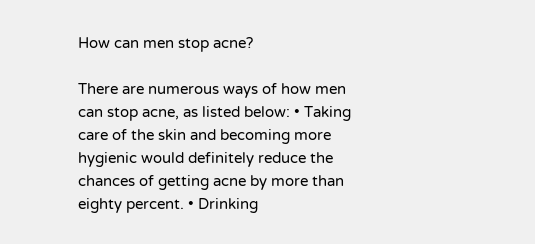How can men stop acne?

There are numerous ways of how men can stop acne, as listed below: • Taking care of the skin and becoming more hygienic would definitely reduce the chances of getting acne by more than eighty percent. • Drinking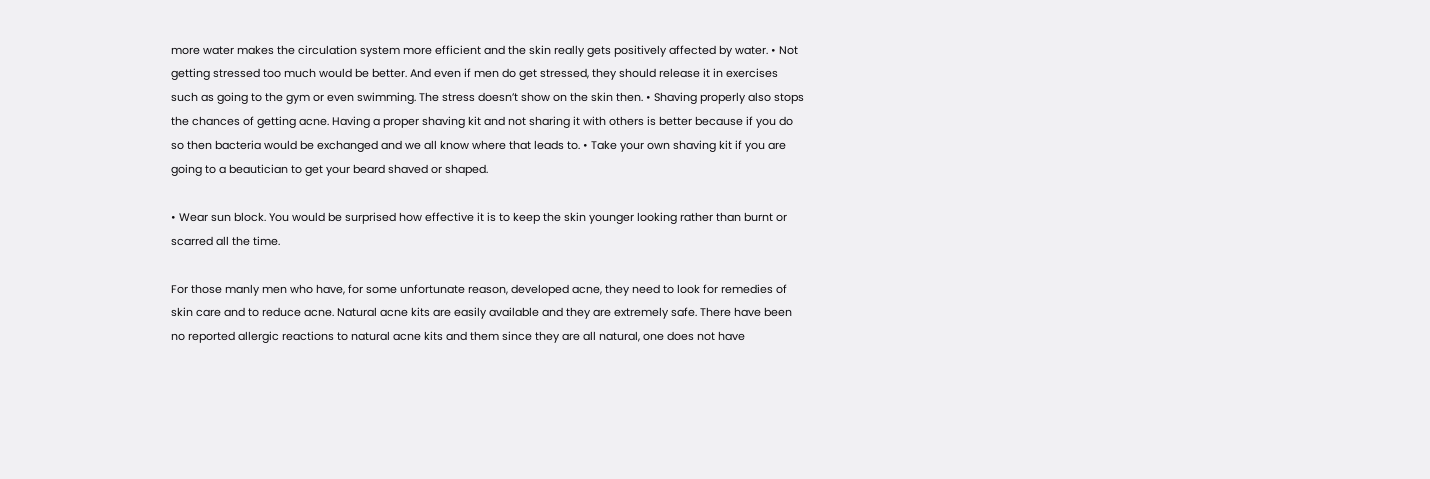more water makes the circulation system more efficient and the skin really gets positively affected by water. • Not getting stressed too much would be better. And even if men do get stressed, they should release it in exercises such as going to the gym or even swimming. The stress doesn’t show on the skin then. • Shaving properly also stops the chances of getting acne. Having a proper shaving kit and not sharing it with others is better because if you do so then bacteria would be exchanged and we all know where that leads to. • Take your own shaving kit if you are going to a beautician to get your beard shaved or shaped.

• Wear sun block. You would be surprised how effective it is to keep the skin younger looking rather than burnt or scarred all the time.

For those manly men who have, for some unfortunate reason, developed acne, they need to look for remedies of skin care and to reduce acne. Natural acne kits are easily available and they are extremely safe. There have been no reported allergic reactions to natural acne kits and them since they are all natural, one does not have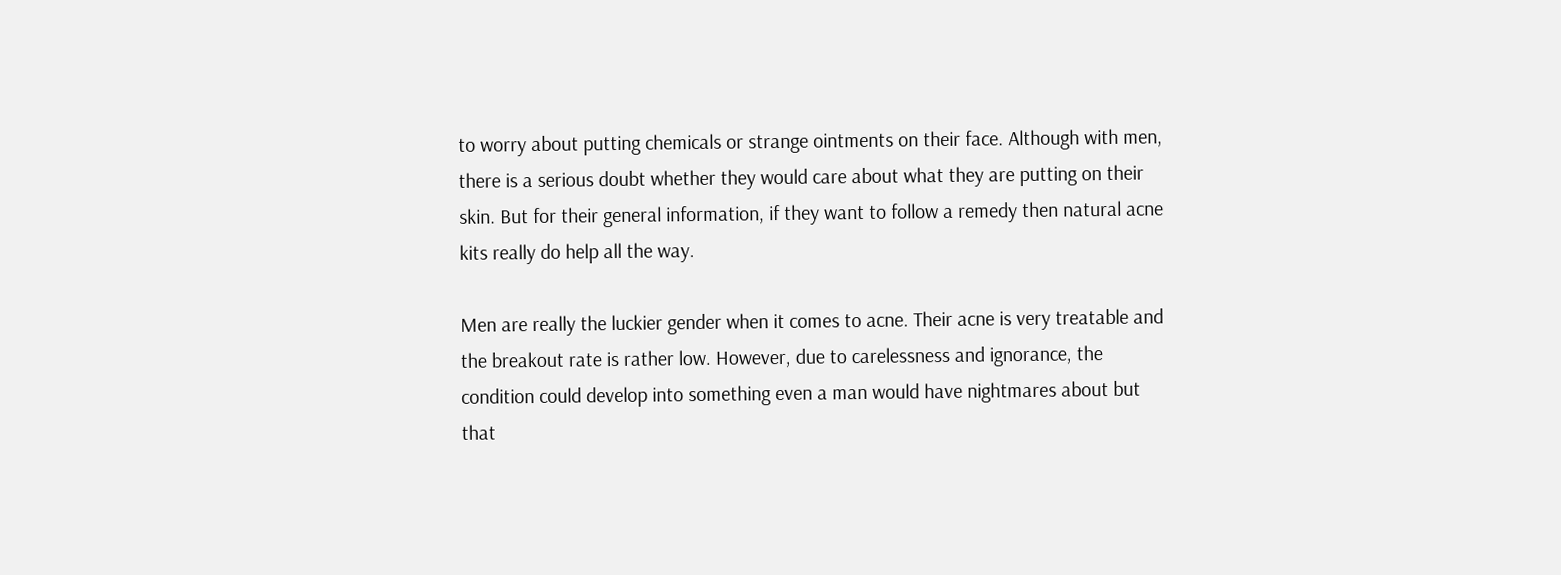to worry about putting chemicals or strange ointments on their face. Although with men, there is a serious doubt whether they would care about what they are putting on their skin. But for their general information, if they want to follow a remedy then natural acne kits really do help all the way.

Men are really the luckier gender when it comes to acne. Their acne is very treatable and the breakout rate is rather low. However, due to carelessness and ignorance, the condition could develop into something even a man would have nightmares about but that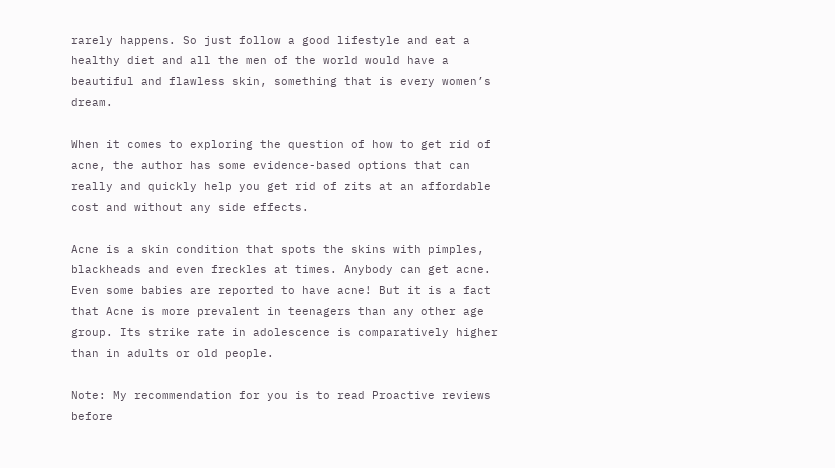rarely happens. So just follow a good lifestyle and eat a healthy diet and all the men of the world would have a beautiful and flawless skin, something that is every women’s dream.

When it comes to exploring the question of how to get rid of acne, the author has some evidence-based options that can really and quickly help you get rid of zits at an affordable cost and without any side effects.

Acne is a skin condition that spots the skins with pimples, blackheads and even freckles at times. Anybody can get acne. Even some babies are reported to have acne! But it is a fact that Acne is more prevalent in teenagers than any other age group. Its strike rate in adolescence is comparatively higher than in adults or old people.

Note: My recommendation for you is to read Proactive reviews before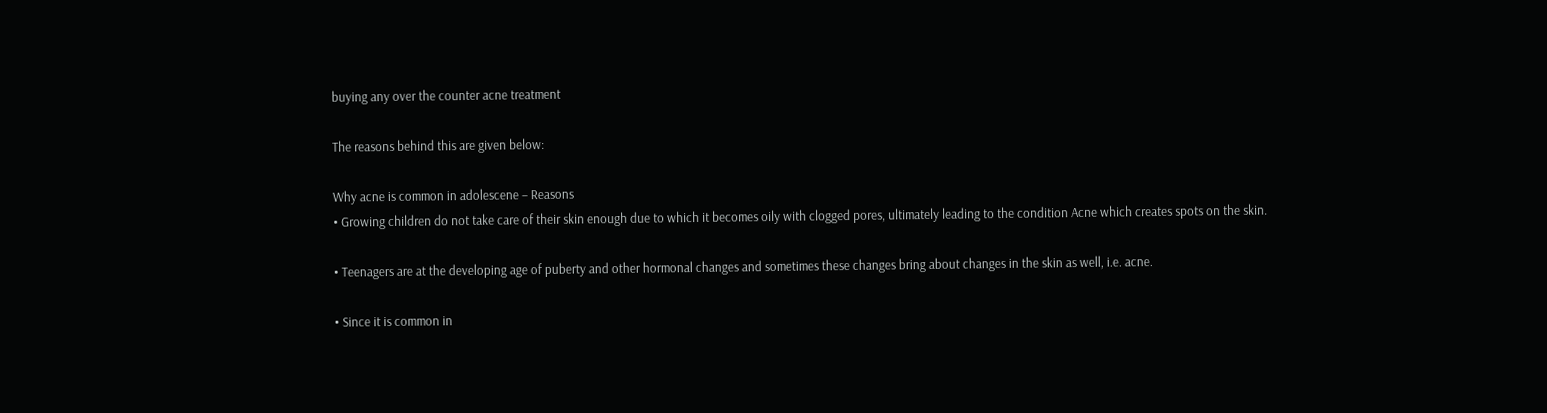buying any over the counter acne treatment

The reasons behind this are given below:

Why acne is common in adolescene – Reasons
• Growing children do not take care of their skin enough due to which it becomes oily with clogged pores, ultimately leading to the condition Acne which creates spots on the skin.

• Teenagers are at the developing age of puberty and other hormonal changes and sometimes these changes bring about changes in the skin as well, i.e. acne.

• Since it is common in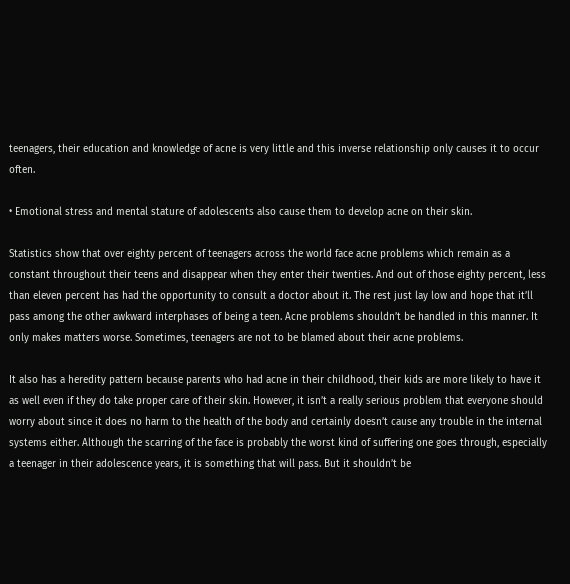teenagers, their education and knowledge of acne is very little and this inverse relationship only causes it to occur often.

• Emotional stress and mental stature of adolescents also cause them to develop acne on their skin.

Statistics show that over eighty percent of teenagers across the world face acne problems which remain as a constant throughout their teens and disappear when they enter their twenties. And out of those eighty percent, less than eleven percent has had the opportunity to consult a doctor about it. The rest just lay low and hope that it’ll pass among the other awkward interphases of being a teen. Acne problems shouldn’t be handled in this manner. It only makes matters worse. Sometimes, teenagers are not to be blamed about their acne problems.

It also has a heredity pattern because parents who had acne in their childhood, their kids are more likely to have it as well even if they do take proper care of their skin. However, it isn’t a really serious problem that everyone should worry about since it does no harm to the health of the body and certainly doesn’t cause any trouble in the internal systems either. Although the scarring of the face is probably the worst kind of suffering one goes through, especially a teenager in their adolescence years, it is something that will pass. But it shouldn’t be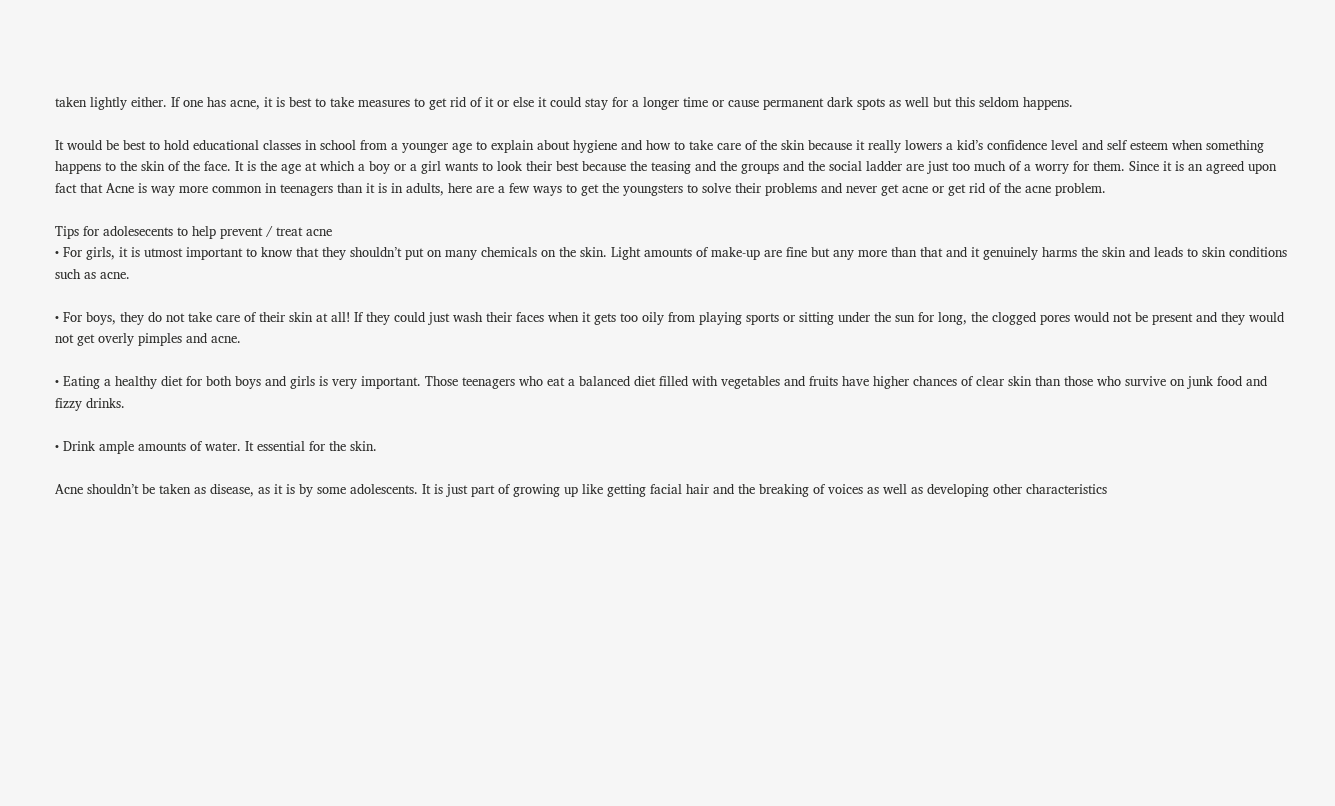taken lightly either. If one has acne, it is best to take measures to get rid of it or else it could stay for a longer time or cause permanent dark spots as well but this seldom happens.

It would be best to hold educational classes in school from a younger age to explain about hygiene and how to take care of the skin because it really lowers a kid’s confidence level and self esteem when something happens to the skin of the face. It is the age at which a boy or a girl wants to look their best because the teasing and the groups and the social ladder are just too much of a worry for them. Since it is an agreed upon fact that Acne is way more common in teenagers than it is in adults, here are a few ways to get the youngsters to solve their problems and never get acne or get rid of the acne problem.

Tips for adolesecents to help prevent / treat acne
• For girls, it is utmost important to know that they shouldn’t put on many chemicals on the skin. Light amounts of make-up are fine but any more than that and it genuinely harms the skin and leads to skin conditions such as acne.

• For boys, they do not take care of their skin at all! If they could just wash their faces when it gets too oily from playing sports or sitting under the sun for long, the clogged pores would not be present and they would not get overly pimples and acne.

• Eating a healthy diet for both boys and girls is very important. Those teenagers who eat a balanced diet filled with vegetables and fruits have higher chances of clear skin than those who survive on junk food and fizzy drinks.

• Drink ample amounts of water. It essential for the skin.

Acne shouldn’t be taken as disease, as it is by some adolescents. It is just part of growing up like getting facial hair and the breaking of voices as well as developing other characteristics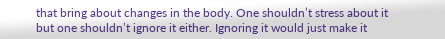that bring about changes in the body. One shouldn’t stress about it but one shouldn’t ignore it either. Ignoring it would just make it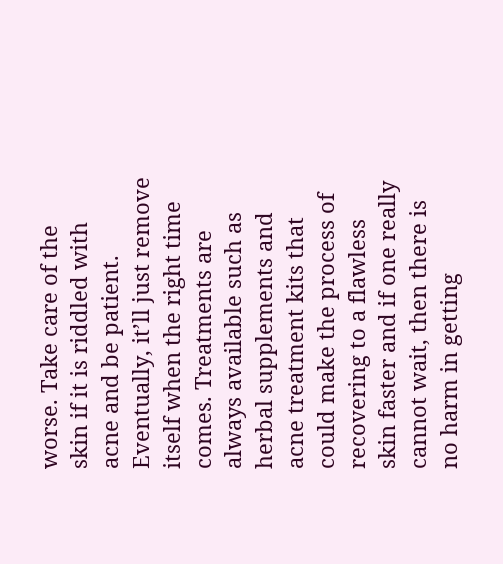worse. Take care of the skin if it is riddled with acne and be patient. Eventually, it’ll just remove itself when the right time comes. Treatments are always available such as herbal supplements and acne treatment kits that could make the process of recovering to a flawless skin faster and if one really cannot wait, then there is no harm in getting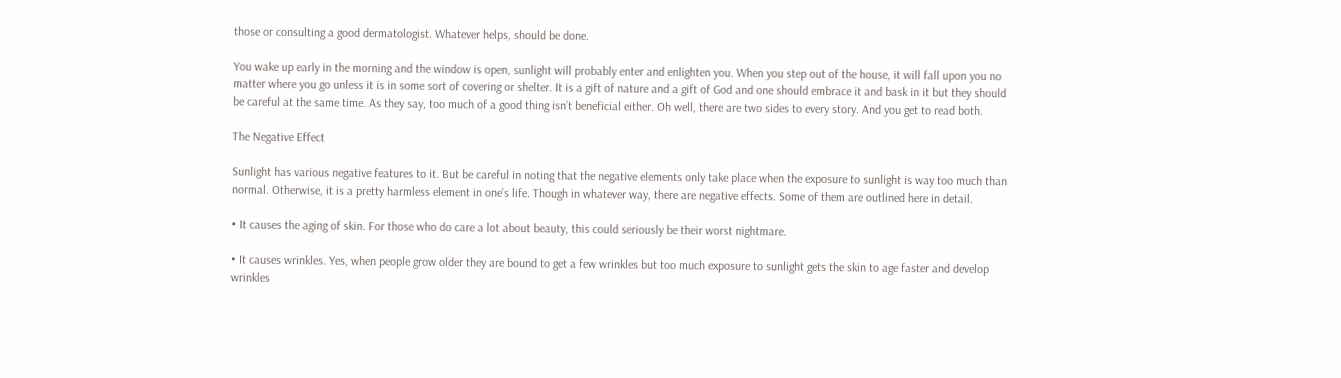those or consulting a good dermatologist. Whatever helps, should be done.

You wake up early in the morning and the window is open, sunlight will probably enter and enlighten you. When you step out of the house, it will fall upon you no matter where you go unless it is in some sort of covering or shelter. It is a gift of nature and a gift of God and one should embrace it and bask in it but they should be careful at the same time. As they say, too much of a good thing isn’t beneficial either. Oh well, there are two sides to every story. And you get to read both.

The Negative Effect

Sunlight has various negative features to it. But be careful in noting that the negative elements only take place when the exposure to sunlight is way too much than normal. Otherwise, it is a pretty harmless element in one’s life. Though in whatever way, there are negative effects. Some of them are outlined here in detail.

• It causes the aging of skin. For those who do care a lot about beauty, this could seriously be their worst nightmare.

• It causes wrinkles. Yes, when people grow older they are bound to get a few wrinkles but too much exposure to sunlight gets the skin to age faster and develop wrinkles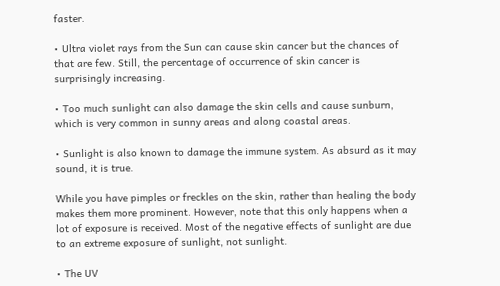faster.

• Ultra violet rays from the Sun can cause skin cancer but the chances of that are few. Still, the percentage of occurrence of skin cancer is surprisingly increasing.

• Too much sunlight can also damage the skin cells and cause sunburn, which is very common in sunny areas and along coastal areas.

• Sunlight is also known to damage the immune system. As absurd as it may sound, it is true.

While you have pimples or freckles on the skin, rather than healing the body makes them more prominent. However, note that this only happens when a lot of exposure is received. Most of the negative effects of sunlight are due to an extreme exposure of sunlight, not sunlight.

• The UV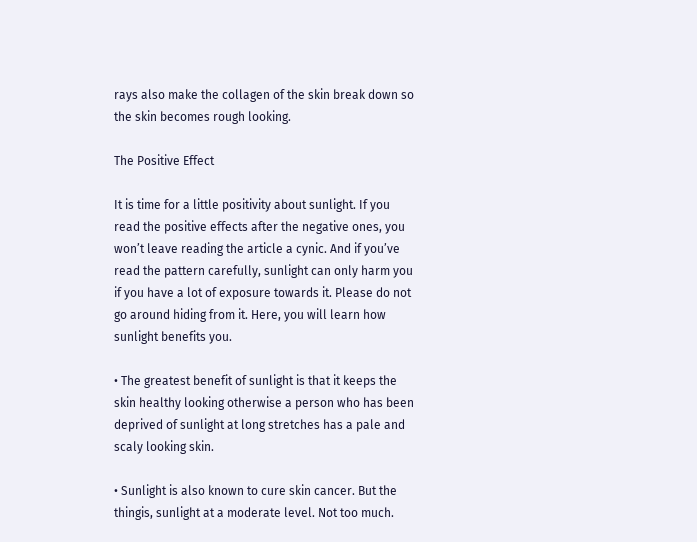rays also make the collagen of the skin break down so the skin becomes rough looking.

The Positive Effect

It is time for a little positivity about sunlight. If you read the positive effects after the negative ones, you won’t leave reading the article a cynic. And if you’ve read the pattern carefully, sunlight can only harm you if you have a lot of exposure towards it. Please do not go around hiding from it. Here, you will learn how sunlight benefits you.

• The greatest benefit of sunlight is that it keeps the skin healthy looking otherwise a person who has been deprived of sunlight at long stretches has a pale and scaly looking skin.

• Sunlight is also known to cure skin cancer. But the thingis, sunlight at a moderate level. Not too much.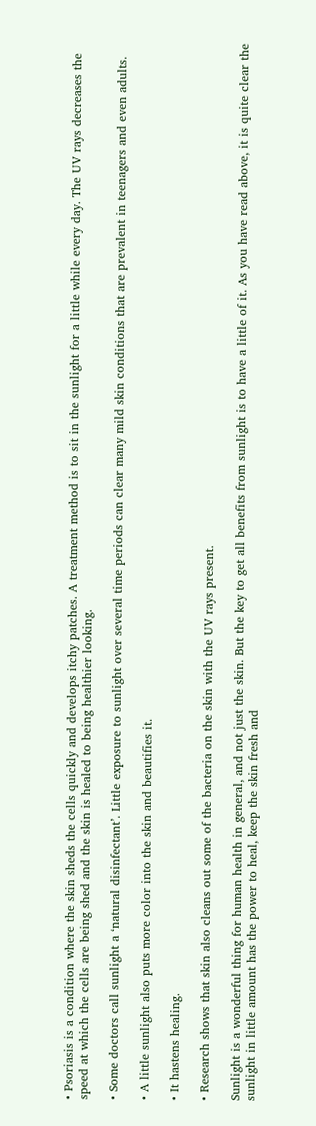• Psoriasis is a condition where the skin sheds the cells quickly and develops itchy patches. A treatment method is to sit in the sunlight for a little while every day. The UV rays decreases the speed at which the cells are being shed and the skin is healed to being healthier looking.

• Some doctors call sunlight a ‘natural disinfectant’. Little exposure to sunlight over several time periods can clear many mild skin conditions that are prevalent in teenagers and even adults.

• A little sunlight also puts more color into the skin and beautifies it.

• It hastens healing.

• Research shows that skin also cleans out some of the bacteria on the skin with the UV rays present.

Sunlight is a wonderful thing for human health in general, and not just the skin. But the key to get all benefits from sunlight is to have a little of it. As you have read above, it is quite clear the sunlight in little amount has the power to heal, keep the skin fresh and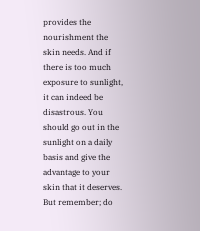provides the nourishment the skin needs. And if there is too much exposure to sunlight, it can indeed be disastrous. You should go out in the sunlight on a daily basis and give the advantage to your skin that it deserves. But remember; do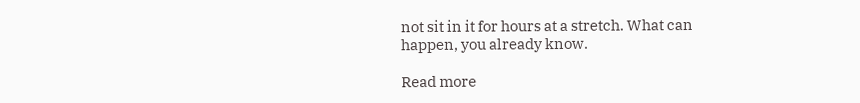not sit in it for hours at a stretch. What can happen, you already know.

Read more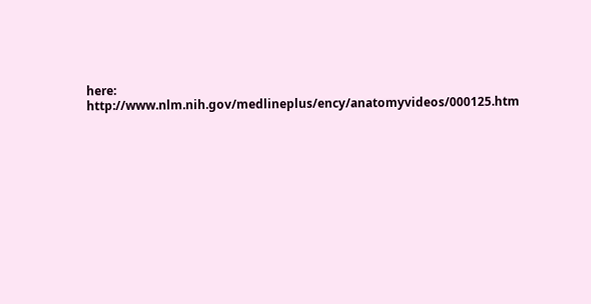here: http://www.nlm.nih.gov/medlineplus/ency/anatomyvideos/000125.htm